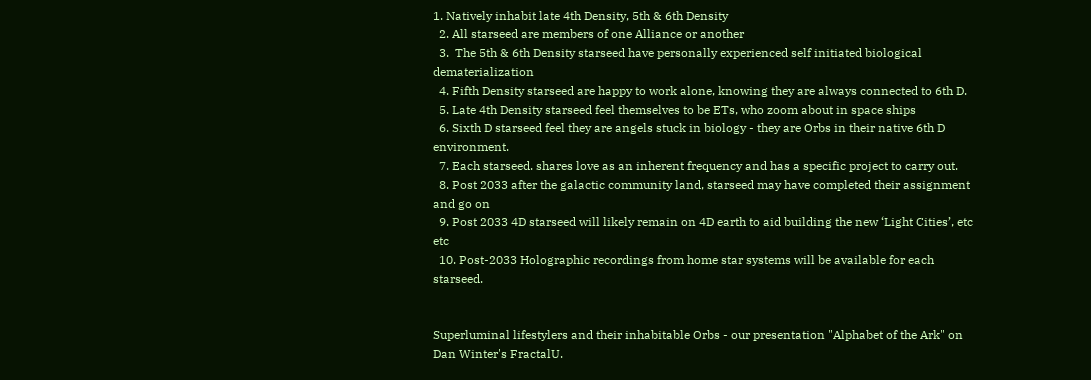1. Natively inhabit late 4th Density, 5th & 6th Density
  2. All starseed are members of one Alliance or another
  3.  The 5th & 6th Density starseed have personally experienced self initiated biological dematerialization
  4. Fifth Density starseed are happy to work alone, knowing they are always connected to 6th D.
  5. Late 4th Density starseed feel themselves to be ETs, who zoom about in space ships
  6. Sixth D starseed feel they are angels stuck in biology - they are Orbs in their native 6th D environment.
  7. Each starseed. shares love as an inherent frequency and has a specific project to carry out.
  8. Post 2033 after the galactic community land, starseed may have completed their assignment and go on
  9. Post 2033 4D starseed will likely remain on 4D earth to aid building the new ‘Light Cities’, etc etc
  10. Post-2033 Holographic recordings from home star systems will be available for each starseed.


Superluminal lifestylers and their inhabitable Orbs - our presentation "Alphabet of the Ark" on Dan Winter's FractalU.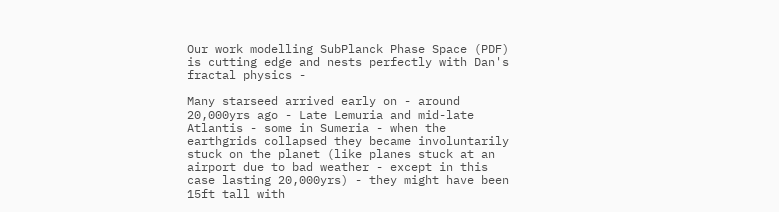Our work modelling SubPlanck Phase Space (PDF) is cutting edge and nests perfectly with Dan's fractal physics -

Many starseed arrived early on - around 20,000yrs ago - Late Lemuria and mid-late Atlantis - some in Sumeria - when the earthgrids collapsed they became involuntarily stuck on the planet (like planes stuck at an airport due to bad weather - except in this case lasting 20,000yrs) - they might have been 15ft tall with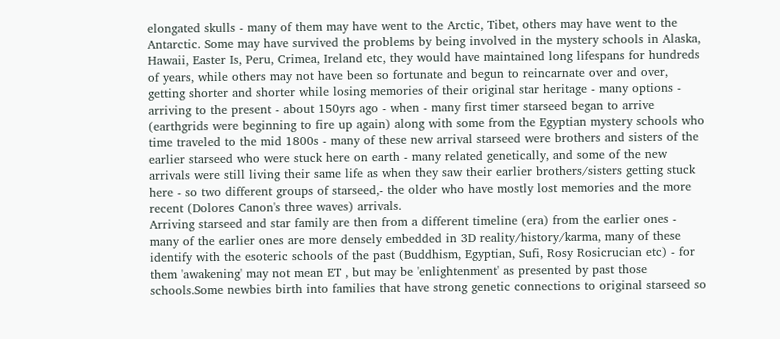elongated skulls - many of them may have went to the Arctic, Tibet, others may have went to the Antarctic. Some may have survived the problems by being involved in the mystery schools in Alaska, Hawaii, Easter Is, Peru, Crimea, Ireland etc, they would have maintained long lifespans for hundreds of years, while others may not have been so fortunate and begun to reincarnate over and over, getting shorter and shorter while losing memories of their original star heritage - many options - arriving to the present - about 150yrs ago - when - many first timer starseed began to arrive (earthgrids were beginning to fire up again) along with some from the Egyptian mystery schools who time traveled to the mid 1800s - many of these new arrival starseed were brothers and sisters of the earlier starseed who were stuck here on earth - many related genetically, and some of the new arrivals were still living their same life as when they saw their earlier brothers/sisters getting stuck here - so two different groups of starseed,- the older who have mostly lost memories and the more recent (Dolores Canon's three waves) arrivals.
Arriving starseed and star family are then from a different timeline (era) from the earlier ones - many of the earlier ones are more densely embedded in 3D reality/history/karma, many of these identify with the esoteric schools of the past (Buddhism, Egyptian, Sufi, Rosy Rosicrucian etc) - for them 'awakening' may not mean ET , but may be 'enlightenment' as presented by past those schools.Some newbies birth into families that have strong genetic connections to original starseed so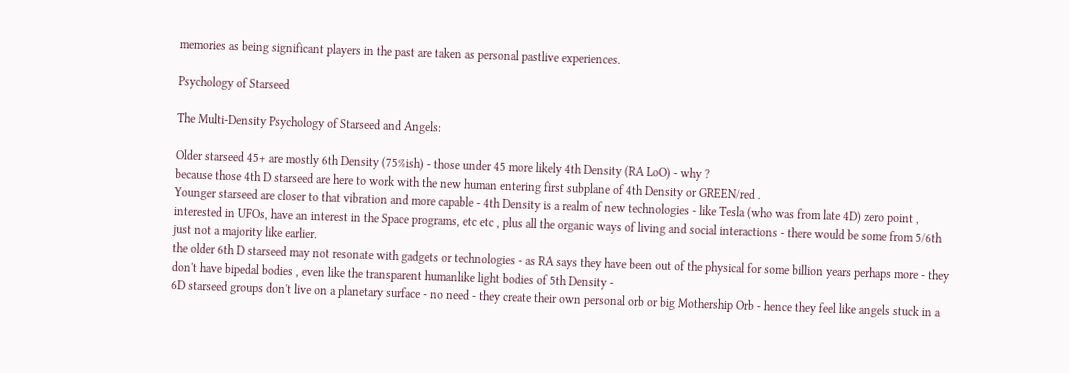memories as being significant players in the past are taken as personal pastlive experiences.

Psychology of Starseed

The Multi-Density Psychology of Starseed and Angels:

Older starseed 45+ are mostly 6th Density (75%ish) - those under 45 more likely 4th Density (RA LoO) - why ?
because those 4th D starseed are here to work with the new human entering first subplane of 4th Density or GREEN/red .
Younger starseed are closer to that vibration and more capable - 4th Density is a realm of new technologies - like Tesla (who was from late 4D) zero point , interested in UFOs, have an interest in the Space programs, etc etc , plus all the organic ways of living and social interactions - there would be some from 5/6th just not a majority like earlier.
the older 6th D starseed may not resonate with gadgets or technologies - as RA says they have been out of the physical for some billion years perhaps more - they don't have bipedal bodies , even like the transparent humanlike light bodies of 5th Density -
6D starseed groups don't live on a planetary surface - no need - they create their own personal orb or big Mothership Orb - hence they feel like angels stuck in a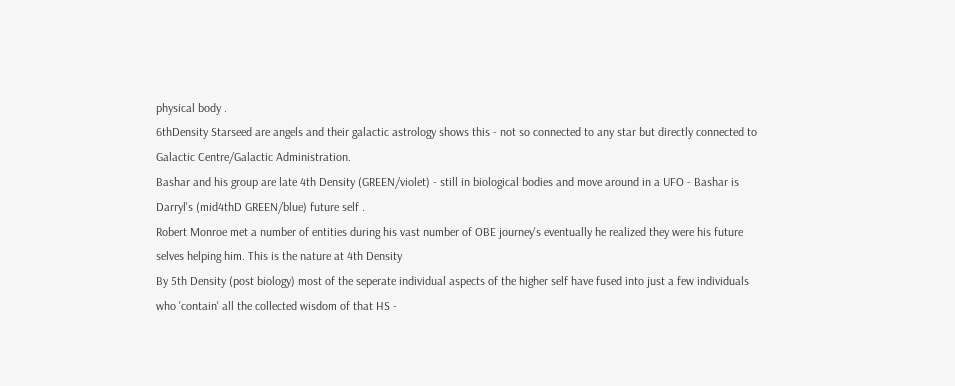physical body .
6thDensity Starseed are angels and their galactic astrology shows this - not so connected to any star but directly connected to Galactic Centre/Galactic Administration.
Bashar and his group are late 4th Density (GREEN/violet) - still in biological bodies and move around in a UFO - Bashar is Darryl's (mid4thD GREEN/blue) future self .
Robert Monroe met a number of entities during his vast number of OBE journey's eventually he realized they were his future selves helping him. This is the nature at 4th Density
By 5th Density (post biology) most of the seperate individual aspects of the higher self have fused into just a few individuals who 'contain' all the collected wisdom of that HS -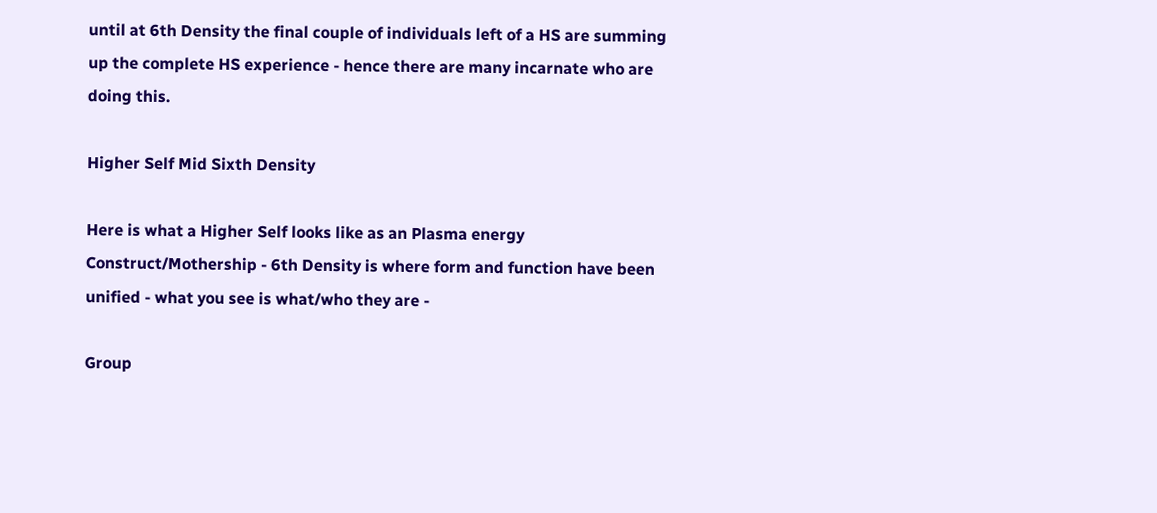until at 6th Density the final couple of individuals left of a HS are summing up the complete HS experience - hence there are many incarnate who are doing this.

Higher Self Mid Sixth Density

Here is what a Higher Self looks like as an Plasma energy Construct/Mothership - 6th Density is where form and function have been unified - what you see is what/who they are -

Group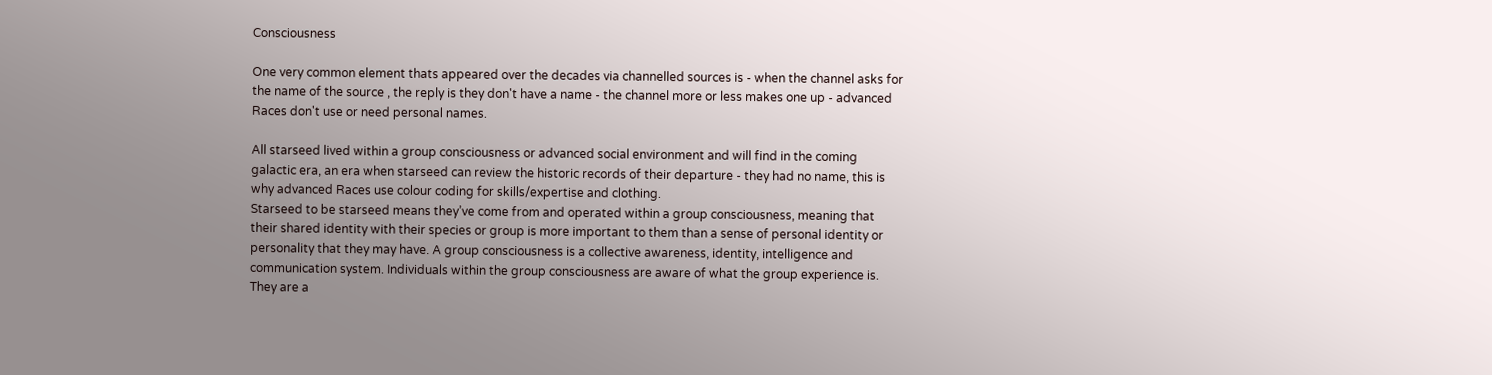Consciousness

One very common element thats appeared over the decades via channelled sources is - when the channel asks for the name of the source , the reply is they don't have a name - the channel more or less makes one up - advanced Races don't use or need personal names.

All starseed lived within a group consciousness or advanced social environment and will find in the coming galactic era, an era when starseed can review the historic records of their departure - they had no name, this is why advanced Races use colour coding for skills/expertise and clothing.
Starseed to be starseed means they’ve come from and operated within a group consciousness, meaning that their shared identity with their species or group is more important to them than a sense of personal identity or personality that they may have. A group consciousness is a collective awareness, identity, intelligence and communication system. Individuals within the group consciousness are aware of what the group experience is. They are a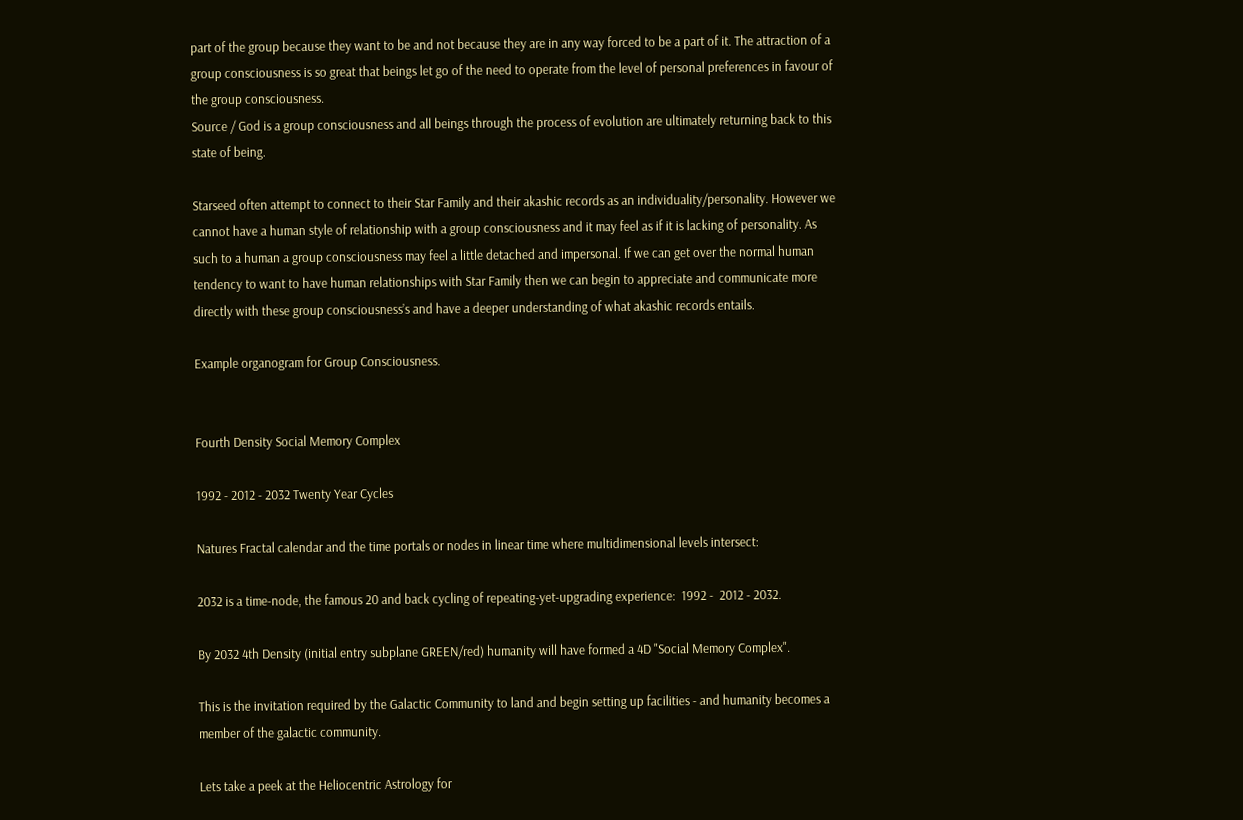part of the group because they want to be and not because they are in any way forced to be a part of it. The attraction of a group consciousness is so great that beings let go of the need to operate from the level of personal preferences in favour of the group consciousness.
Source / God is a group consciousness and all beings through the process of evolution are ultimately returning back to this state of being.

Starseed often attempt to connect to their Star Family and their akashic records as an individuality/personality. However we cannot have a human style of relationship with a group consciousness and it may feel as if it is lacking of personality. As such to a human a group consciousness may feel a little detached and impersonal. If we can get over the normal human tendency to want to have human relationships with Star Family then we can begin to appreciate and communicate more directly with these group consciousness’s and have a deeper understanding of what akashic records entails.

Example organogram for Group Consciousness.


Fourth Density Social Memory Complex

1992 - 2012 - 2032 Twenty Year Cycles

Natures Fractal calendar and the time portals or nodes in linear time where multidimensional levels intersect:

2032 is a time-node, the famous 20 and back cycling of repeating-yet-upgrading experience:  1992 -  2012 - 2032.

By 2032 4th Density (initial entry subplane GREEN/red) humanity will have formed a 4D "Social Memory Complex".

This is the invitation required by the Galactic Community to land and begin setting up facilities - and humanity becomes a member of the galactic community.

Lets take a peek at the Heliocentric Astrology for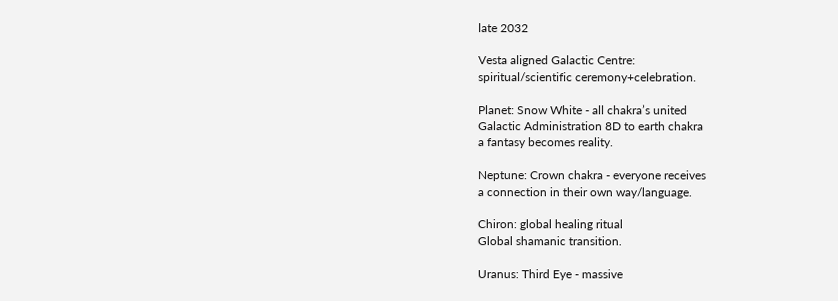late 2032

Vesta aligned Galactic Centre:
spiritual/scientific ceremony+celebration.

Planet: Snow White - all chakra’s united
Galactic Administration 8D to earth chakra
a fantasy becomes reality.

Neptune: Crown chakra - everyone receives
a connection in their own way/language.

Chiron: global healing ritual
Global shamanic transition.

Uranus: Third Eye - massive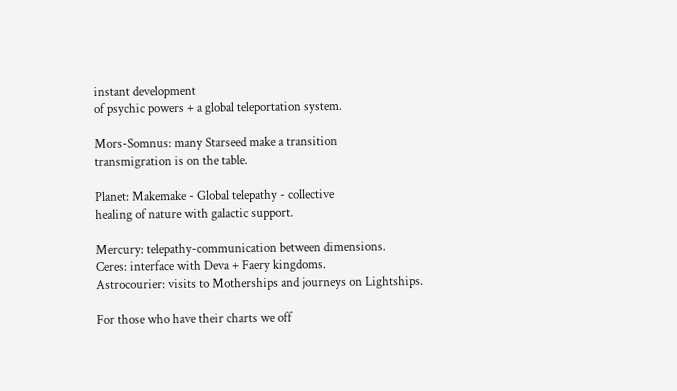instant development
of psychic powers + a global teleportation system.

Mors-Somnus: many Starseed make a transition
transmigration is on the table.

Planet: Makemake - Global telepathy - collective
healing of nature with galactic support.

Mercury: telepathy-communication between dimensions.
Ceres: interface with Deva + Faery kingdoms.
Astrocourier: visits to Motherships and journeys on Lightships.

For those who have their charts we off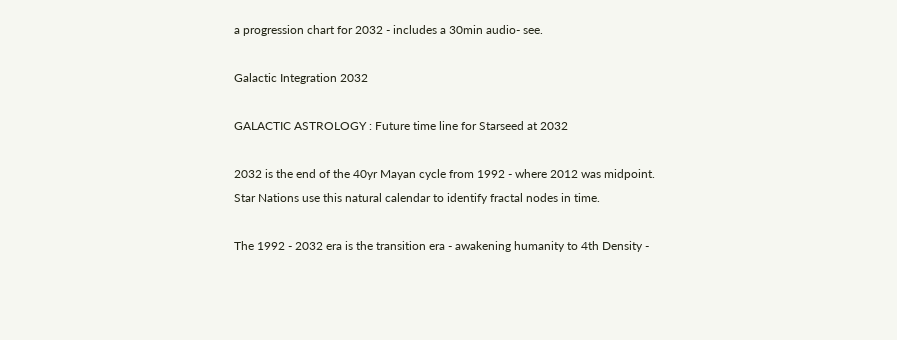a progression chart for 2032 - includes a 30min audio- see.

Galactic Integration 2032

GALACTIC ASTROLOGY : Future time line for Starseed at 2032

2032 is the end of the 40yr Mayan cycle from 1992 - where 2012 was midpoint.
Star Nations use this natural calendar to identify fractal nodes in time.

The 1992 - 2032 era is the transition era - awakening humanity to 4th Density -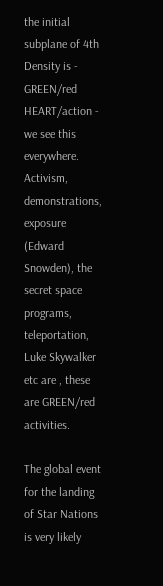the initial subplane of 4th Density is - GREEN/red HEART/action - we see this everywhere.
Activism, demonstrations, exposure (Edward Snowden), the secret space programs, teleportation, Luke Skywalker etc are , these are GREEN/red activities.

The global event for the landing of Star Nations is very likely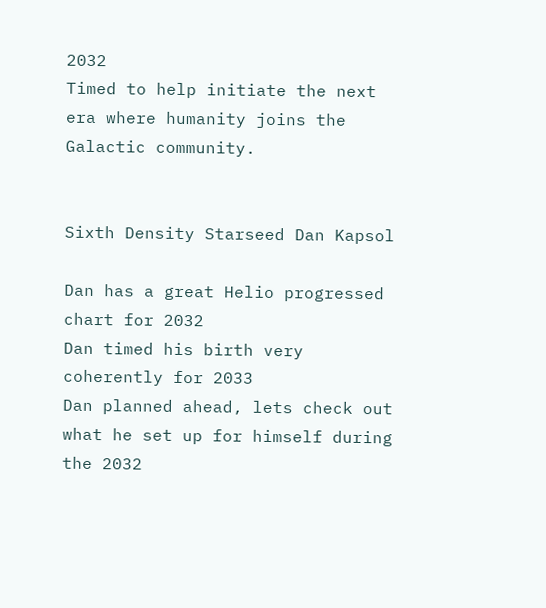2032
Timed to help initiate the next era where humanity joins the Galactic community.


Sixth Density Starseed Dan Kapsol

Dan has a great Helio progressed chart for 2032
Dan timed his birth very coherently for 2033
Dan planned ahead, lets check out what he set up for himself during the 2032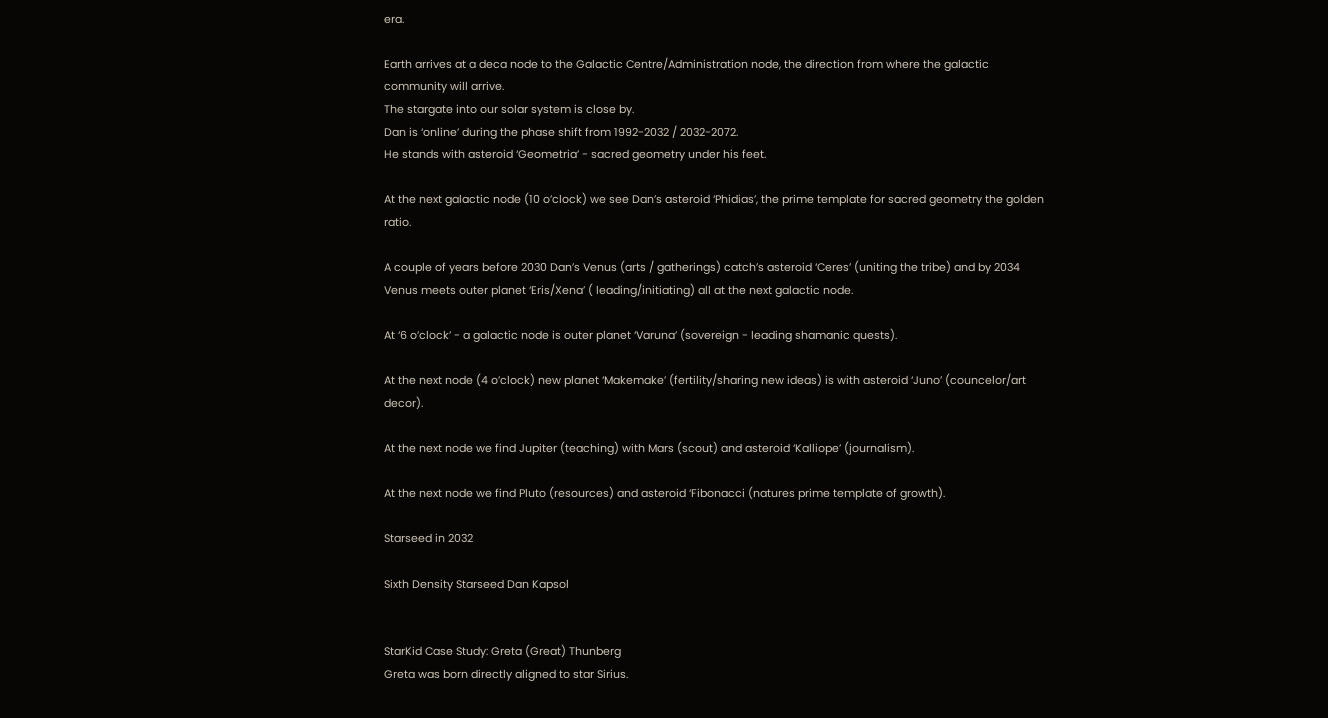era.

Earth arrives at a deca node to the Galactic Centre/Administration node, the direction from where the galactic community will arrive.
The stargate into our solar system is close by.
Dan is ‘online’ during the phase shift from 1992-2032 / 2032-2072.
He stands with asteroid ‘Geometria’ - sacred geometry under his feet.

At the next galactic node (10 o’clock) we see Dan’s asteroid ‘Phidias’, the prime template for sacred geometry the golden ratio.

A couple of years before 2030 Dan’s Venus (arts / gatherings) catch’s asteroid ‘Ceres’ (uniting the tribe) and by 2034 Venus meets outer planet ‘Eris/Xena’ ( leading/initiating) all at the next galactic node.

At ‘6 o’clock’ - a galactic node is outer planet ‘Varuna’ (sovereign - leading shamanic quests).

At the next node (4 o’clock) new planet ‘Makemake’ (fertility/sharing new ideas) is with asteroid ‘Juno’ (councelor/art decor).

At the next node we find Jupiter (teaching) with Mars (scout) and asteroid ‘Kalliope’ (journalism).

At the next node we find Pluto (resources) and asteroid ‘Fibonacci (natures prime template of growth).

Starseed in 2032

Sixth Density Starseed Dan Kapsol


StarKid Case Study: Greta (Great) Thunberg
Greta was born directly aligned to star Sirius.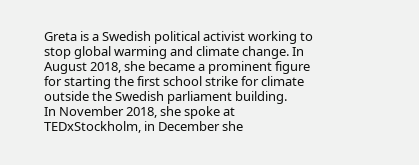Greta is a Swedish political activist working to stop global warming and climate change. In August 2018, she became a prominent figure for starting the first school strike for climate outside the Swedish parliament building.
In November 2018, she spoke at TEDxStockholm, in December she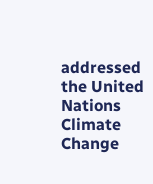addressed the United Nations Climate Change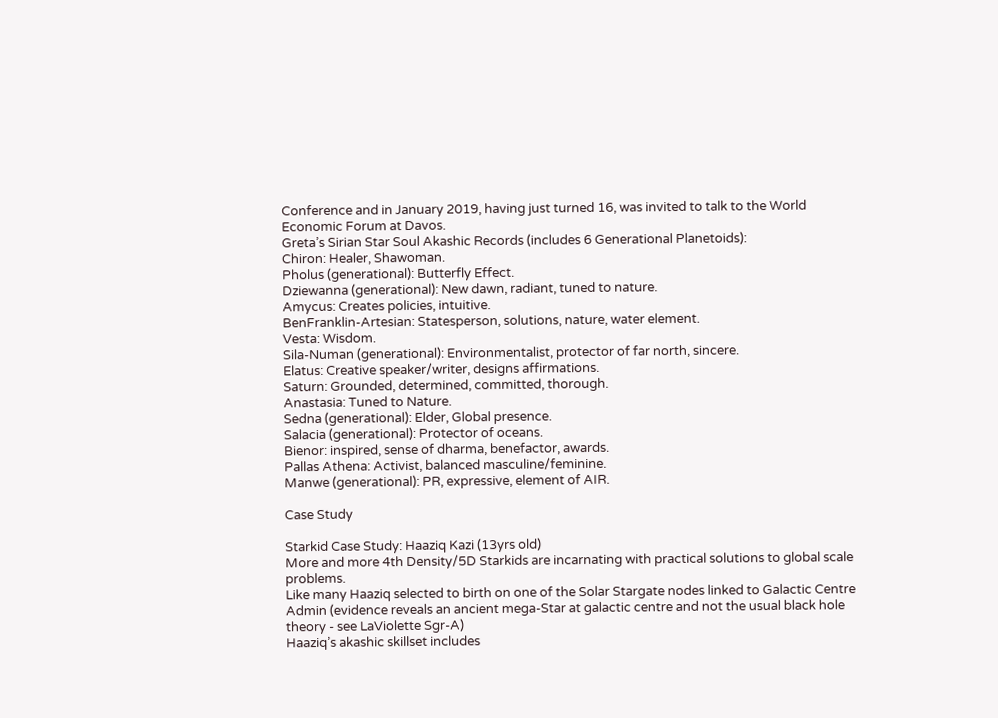Conference and in January 2019, having just turned 16, was invited to talk to the World Economic Forum at Davos.
Greta’s Sirian Star Soul Akashic Records (includes 6 Generational Planetoids):
Chiron: Healer, Shawoman.
Pholus (generational): Butterfly Effect.
Dziewanna (generational): New dawn, radiant, tuned to nature.
Amycus: Creates policies, intuitive.
BenFranklin-Artesian: Statesperson, solutions, nature, water element.
Vesta: Wisdom.
Sila-Numan (generational): Environmentalist, protector of far north, sincere.
Elatus: Creative speaker/writer, designs affirmations.
Saturn: Grounded, determined, committed, thorough.
Anastasia: Tuned to Nature.
Sedna (generational): Elder, Global presence.
Salacia (generational): Protector of oceans.
Bienor: inspired, sense of dharma, benefactor, awards.
Pallas Athena: Activist, balanced masculine/feminine.
Manwe (generational): PR, expressive, element of AIR.

Case Study

Starkid Case Study: Haaziq Kazi (13yrs old)
More and more 4th Density/5D Starkids are incarnating with practical solutions to global scale problems.
Like many Haaziq selected to birth on one of the Solar Stargate nodes linked to Galactic Centre Admin (evidence reveals an ancient mega-Star at galactic centre and not the usual black hole theory - see LaViolette Sgr-A)
Haaziq’s akashic skillset includes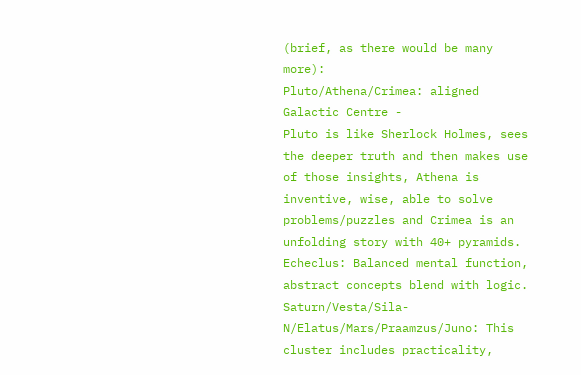(brief, as there would be many more):
Pluto/Athena/Crimea: aligned Galactic Centre -
Pluto is like Sherlock Holmes, sees the deeper truth and then makes use of those insights, Athena is inventive, wise, able to solve problems/puzzles and Crimea is an unfolding story with 40+ pyramids.
Echeclus: Balanced mental function, abstract concepts blend with logic.
Saturn/Vesta/Sila-N/Elatus/Mars/Praamzus/Juno: This cluster includes practicality,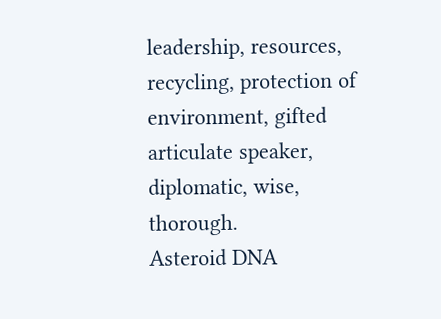leadership, resources, recycling, protection of environment, gifted articulate speaker, diplomatic, wise, thorough.
Asteroid DNA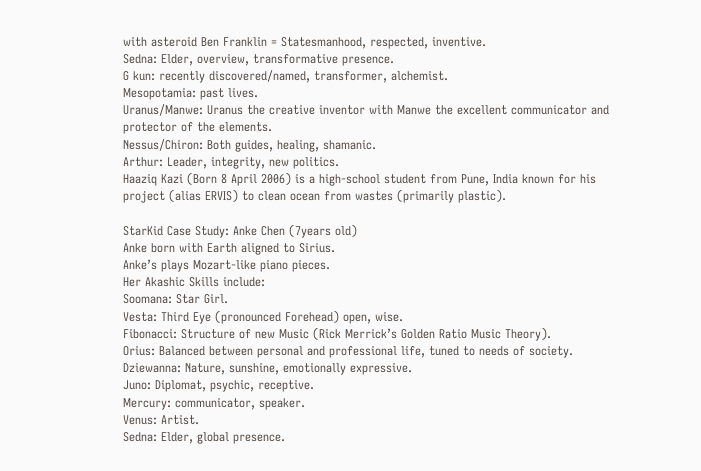with asteroid Ben Franklin = Statesmanhood, respected, inventive.
Sedna: Elder, overview, transformative presence.
G kun: recently discovered/named, transformer, alchemist.
Mesopotamia: past lives.
Uranus/Manwe: Uranus the creative inventor with Manwe the excellent communicator and protector of the elements.
Nessus/Chiron: Both guides, healing, shamanic.
Arthur: Leader, integrity, new politics.
Haaziq Kazi (Born 8 April 2006) is a high-school student from Pune, India known for his project (alias ERVIS) to clean ocean from wastes (primarily plastic).

StarKid Case Study: Anke Chen (7years old)
Anke born with Earth aligned to Sirius.
Anke’s plays Mozart-like piano pieces.
Her Akashic Skills include:
Soomana: Star Girl.
Vesta: Third Eye (pronounced Forehead) open, wise.
Fibonacci: Structure of new Music (Rick Merrick’s Golden Ratio Music Theory).
Orius: Balanced between personal and professional life, tuned to needs of society.
Dziewanna: Nature, sunshine, emotionally expressive.
Juno: Diplomat, psychic, receptive.
Mercury: communicator, speaker.
Venus: Artist.
Sedna: Elder, global presence.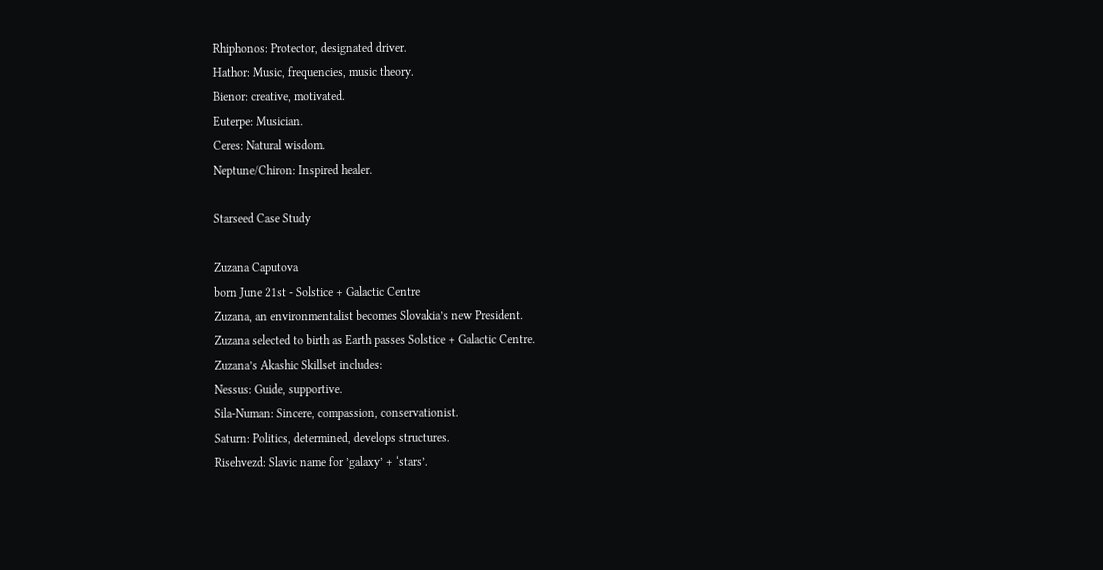Rhiphonos: Protector, designated driver.
Hathor: Music, frequencies, music theory.
Bienor: creative, motivated.
Euterpe: Musician.
Ceres: Natural wisdom.
Neptune/Chiron: Inspired healer.

Starseed Case Study

Zuzana Caputova
born June 21st - Solstice + Galactic Centre
Zuzana, an environmentalist becomes Slovakia’s new President.
Zuzana selected to birth as Earth passes Solstice + Galactic Centre.
Zuzana’s Akashic Skillset includes:
Nessus: Guide, supportive.
Sila-Numan: Sincere, compassion, conservationist.
Saturn: Politics, determined, develops structures.
Risehvezd: Slavic name for ’galaxy’ + ‘stars’.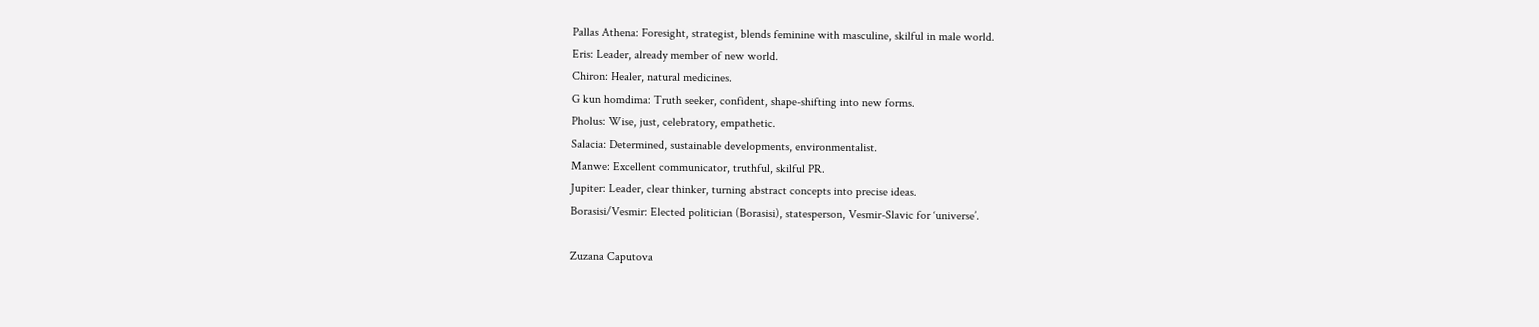Pallas Athena: Foresight, strategist, blends feminine with masculine, skilful in male world.
Eris: Leader, already member of new world.
Chiron: Healer, natural medicines.
G kun homdima: Truth seeker, confident, shape-shifting into new forms.
Pholus: Wise, just, celebratory, empathetic.
Salacia: Determined, sustainable developments, environmentalist.
Manwe: Excellent communicator, truthful, skilful PR.
Jupiter: Leader, clear thinker, turning abstract concepts into precise ideas.
Borasisi/Vesmir: Elected politician (Borasisi), statesperson, Vesmir-Slavic for ‘universe’.

Zuzana Caputova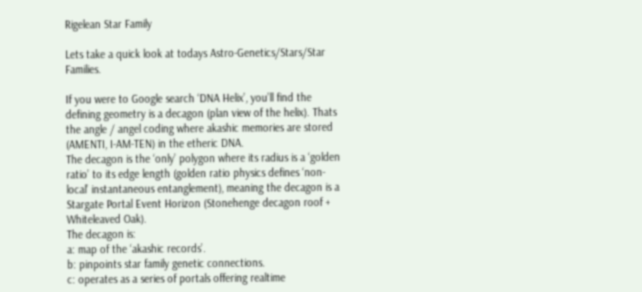Rigelean Star Family

Lets take a quick look at todays Astro-Genetics/Stars/Star Families.

If you were to Google search ‘DNA Helix’, you’ll find the defining geometry is a decagon (plan view of the helix). Thats the angle / angel coding where akashic memories are stored (AMENTI, I-AM-TEN) in the etheric DNA.
The decagon is the ‘only’ polygon where its radius is a ‘golden ratio’ to its edge length (golden ratio physics defines ‘non-local’ instantaneous entanglement), meaning the decagon is a Stargate Portal Event Horizon (Stonehenge decagon roof + Whiteleaved Oak).
The decagon is:
a: map of the ‘akashic records’.
b: pinpoints star family genetic connections.
c: operates as a series of portals offering realtime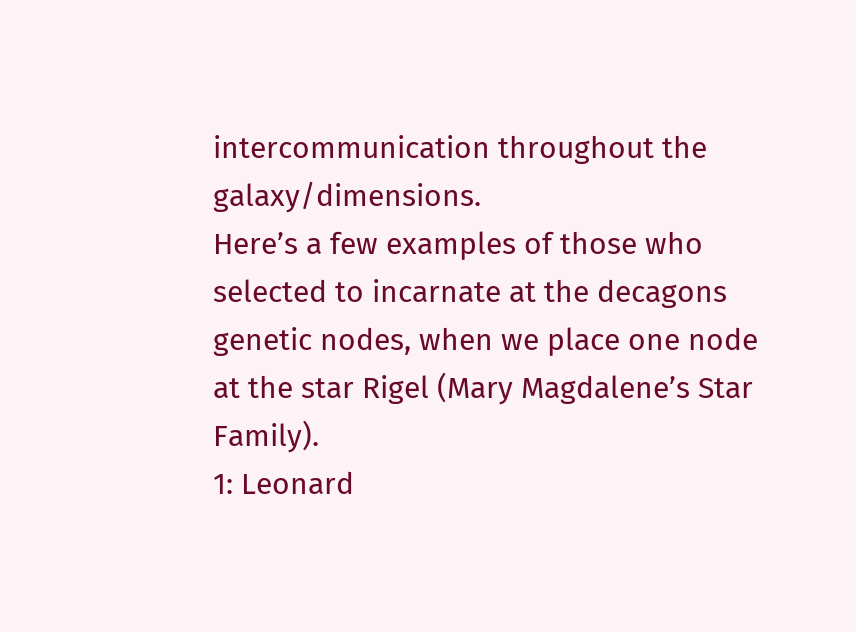intercommunication throughout the galaxy/dimensions.
Here’s a few examples of those who selected to incarnate at the decagons genetic nodes, when we place one node at the star Rigel (Mary Magdalene’s Star Family).
1: Leonard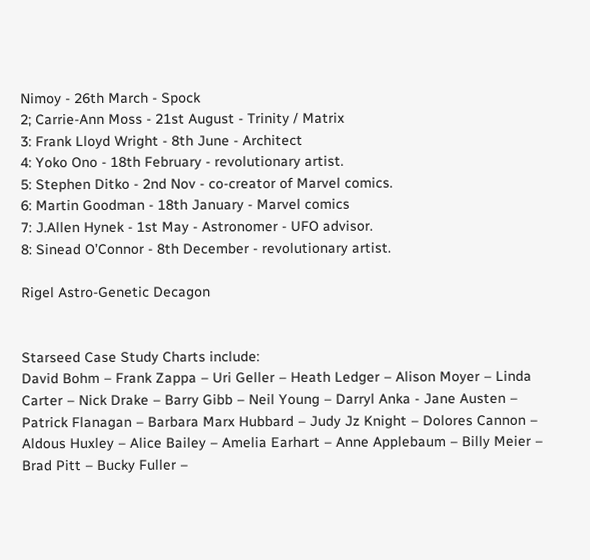Nimoy - 26th March - Spock
2; Carrie-Ann Moss - 21st August - Trinity / Matrix
3: Frank Lloyd Wright - 8th June - Architect
4: Yoko Ono - 18th February - revolutionary artist.
5: Stephen Ditko - 2nd Nov - co-creator of Marvel comics.
6: Martin Goodman - 18th January - Marvel comics
7: J.Allen Hynek - 1st May - Astronomer - UFO advisor.
8: Sinead O’Connor - 8th December - revolutionary artist.

Rigel Astro-Genetic Decagon


Starseed Case Study Charts include:
David Bohm – Frank Zappa – Uri Geller – Heath Ledger – Alison Moyer – Linda Carter – Nick Drake – Barry Gibb – Neil Young – Darryl Anka - Jane Austen – Patrick Flanagan – Barbara Marx Hubbard – Judy Jz Knight – Dolores Cannon – Aldous Huxley – Alice Bailey – Amelia Earhart – Anne Applebaum – Billy Meier – Brad Pitt – Bucky Fuller –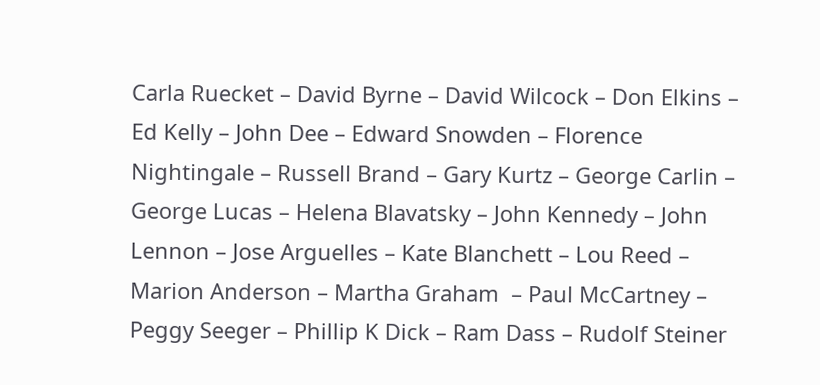Carla Ruecket – David Byrne – David Wilcock – Don Elkins – Ed Kelly – John Dee – Edward Snowden – Florence Nightingale – Russell Brand – Gary Kurtz – George Carlin – George Lucas – Helena Blavatsky – John Kennedy – John Lennon – Jose Arguelles – Kate Blanchett – Lou Reed – Marion Anderson – Martha Graham  – Paul McCartney – Peggy Seeger – Phillip K Dick – Ram Dass – Rudolf Steiner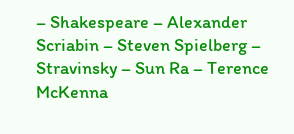– Shakespeare – Alexander Scriabin – Steven Spielberg – Stravinsky – Sun Ra – Terence McKenna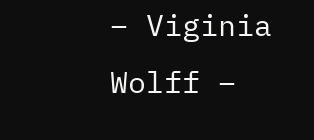– Viginia Wolff –